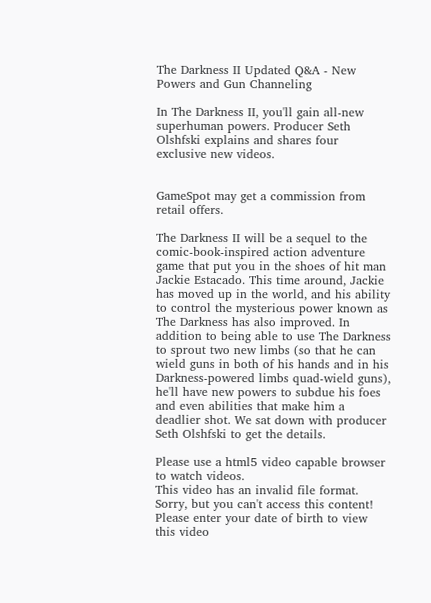The Darkness II Updated Q&A - New Powers and Gun Channeling

In The Darkness II, you'll gain all-new superhuman powers. Producer Seth Olshfski explains and shares four exclusive new videos.


GameSpot may get a commission from retail offers.

The Darkness II will be a sequel to the comic-book-inspired action adventure game that put you in the shoes of hit man Jackie Estacado. This time around, Jackie has moved up in the world, and his ability to control the mysterious power known as The Darkness has also improved. In addition to being able to use The Darkness to sprout two new limbs (so that he can wield guns in both of his hands and in his Darkness-powered limbs quad-wield guns), he'll have new powers to subdue his foes and even abilities that make him a deadlier shot. We sat down with producer Seth Olshfski to get the details.

Please use a html5 video capable browser to watch videos.
This video has an invalid file format.
Sorry, but you can't access this content!
Please enter your date of birth to view this video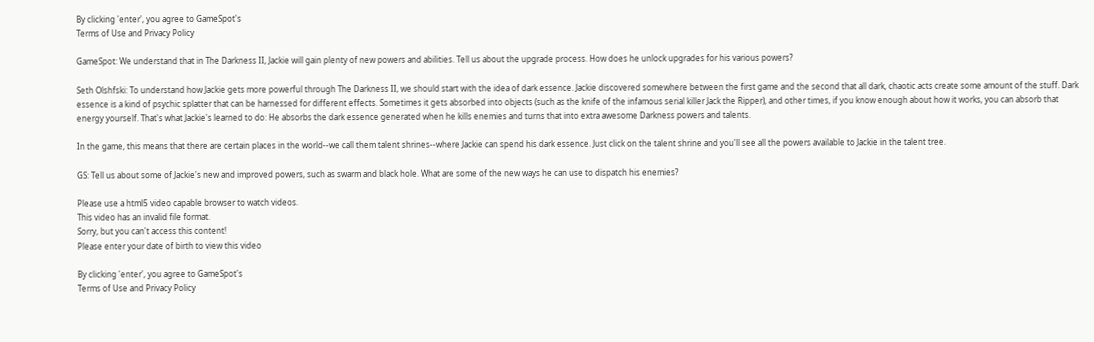By clicking 'enter', you agree to GameSpot's
Terms of Use and Privacy Policy

GameSpot: We understand that in The Darkness II, Jackie will gain plenty of new powers and abilities. Tell us about the upgrade process. How does he unlock upgrades for his various powers?

Seth Olshfski: To understand how Jackie gets more powerful through The Darkness II, we should start with the idea of dark essence. Jackie discovered somewhere between the first game and the second that all dark, chaotic acts create some amount of the stuff. Dark essence is a kind of psychic splatter that can be harnessed for different effects. Sometimes it gets absorbed into objects (such as the knife of the infamous serial killer Jack the Ripper), and other times, if you know enough about how it works, you can absorb that energy yourself. That's what Jackie's learned to do: He absorbs the dark essence generated when he kills enemies and turns that into extra awesome Darkness powers and talents.

In the game, this means that there are certain places in the world--we call them talent shrines--where Jackie can spend his dark essence. Just click on the talent shrine and you'll see all the powers available to Jackie in the talent tree.

GS: Tell us about some of Jackie's new and improved powers, such as swarm and black hole. What are some of the new ways he can use to dispatch his enemies?

Please use a html5 video capable browser to watch videos.
This video has an invalid file format.
Sorry, but you can't access this content!
Please enter your date of birth to view this video

By clicking 'enter', you agree to GameSpot's
Terms of Use and Privacy Policy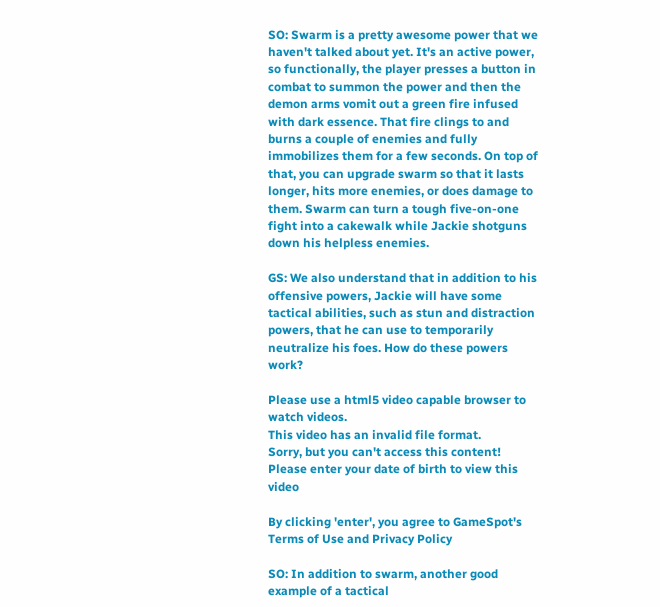SO: Swarm is a pretty awesome power that we haven't talked about yet. It's an active power, so functionally, the player presses a button in combat to summon the power and then the demon arms vomit out a green fire infused with dark essence. That fire clings to and burns a couple of enemies and fully immobilizes them for a few seconds. On top of that, you can upgrade swarm so that it lasts longer, hits more enemies, or does damage to them. Swarm can turn a tough five-on-one fight into a cakewalk while Jackie shotguns down his helpless enemies.

GS: We also understand that in addition to his offensive powers, Jackie will have some tactical abilities, such as stun and distraction powers, that he can use to temporarily neutralize his foes. How do these powers work?

Please use a html5 video capable browser to watch videos.
This video has an invalid file format.
Sorry, but you can't access this content!
Please enter your date of birth to view this video

By clicking 'enter', you agree to GameSpot's
Terms of Use and Privacy Policy

SO: In addition to swarm, another good example of a tactical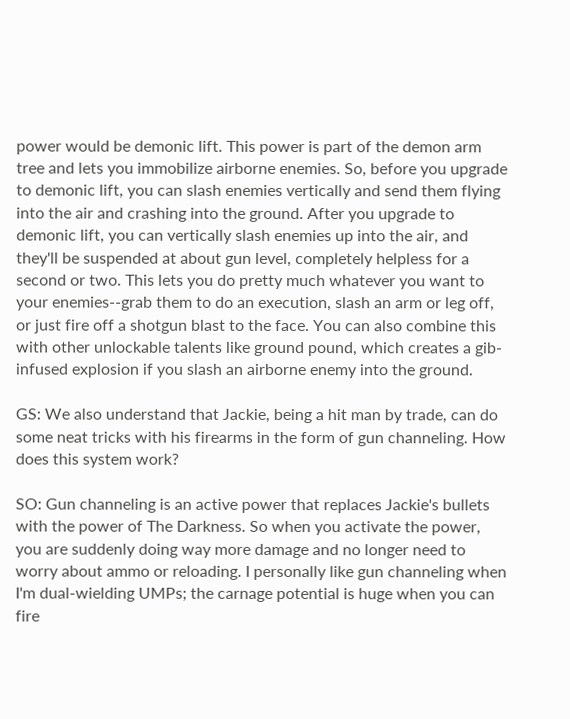power would be demonic lift. This power is part of the demon arm tree and lets you immobilize airborne enemies. So, before you upgrade to demonic lift, you can slash enemies vertically and send them flying into the air and crashing into the ground. After you upgrade to demonic lift, you can vertically slash enemies up into the air, and they'll be suspended at about gun level, completely helpless for a second or two. This lets you do pretty much whatever you want to your enemies--grab them to do an execution, slash an arm or leg off, or just fire off a shotgun blast to the face. You can also combine this with other unlockable talents like ground pound, which creates a gib-infused explosion if you slash an airborne enemy into the ground.

GS: We also understand that Jackie, being a hit man by trade, can do some neat tricks with his firearms in the form of gun channeling. How does this system work?

SO: Gun channeling is an active power that replaces Jackie's bullets with the power of The Darkness. So when you activate the power, you are suddenly doing way more damage and no longer need to worry about ammo or reloading. I personally like gun channeling when I'm dual-wielding UMPs; the carnage potential is huge when you can fire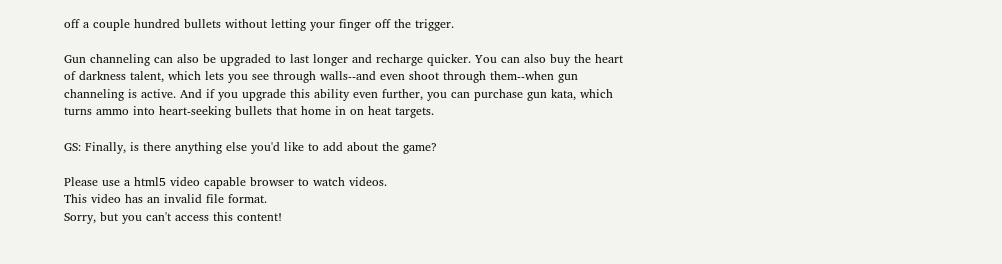off a couple hundred bullets without letting your finger off the trigger.

Gun channeling can also be upgraded to last longer and recharge quicker. You can also buy the heart of darkness talent, which lets you see through walls--and even shoot through them--when gun channeling is active. And if you upgrade this ability even further, you can purchase gun kata, which turns ammo into heart-seeking bullets that home in on heat targets.

GS: Finally, is there anything else you'd like to add about the game?

Please use a html5 video capable browser to watch videos.
This video has an invalid file format.
Sorry, but you can't access this content!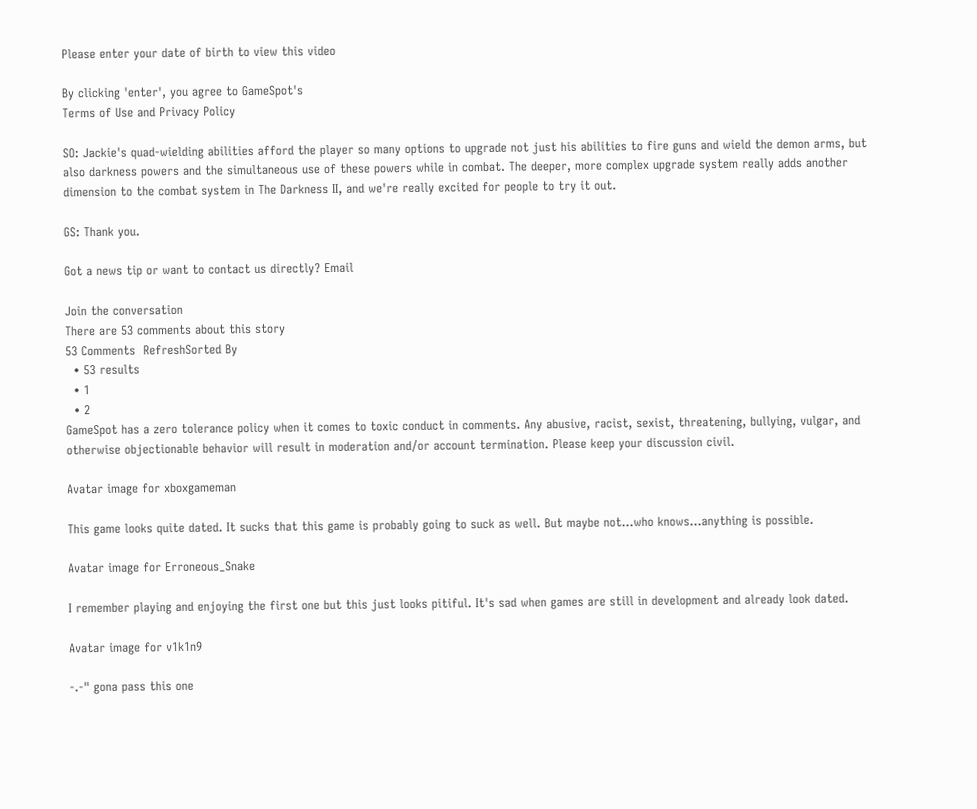Please enter your date of birth to view this video

By clicking 'enter', you agree to GameSpot's
Terms of Use and Privacy Policy

SO: Jackie's quad-wielding abilities afford the player so many options to upgrade not just his abilities to fire guns and wield the demon arms, but also darkness powers and the simultaneous use of these powers while in combat. The deeper, more complex upgrade system really adds another dimension to the combat system in The Darkness II, and we're really excited for people to try it out.

GS: Thank you.

Got a news tip or want to contact us directly? Email

Join the conversation
There are 53 comments about this story
53 Comments  RefreshSorted By
  • 53 results
  • 1
  • 2
GameSpot has a zero tolerance policy when it comes to toxic conduct in comments. Any abusive, racist, sexist, threatening, bullying, vulgar, and otherwise objectionable behavior will result in moderation and/or account termination. Please keep your discussion civil.

Avatar image for xboxgameman

This game looks quite dated. It sucks that this game is probably going to suck as well. But maybe not...who knows...anything is possible.

Avatar image for Erroneous_Snake

I remember playing and enjoying the first one but this just looks pitiful. It's sad when games are still in development and already look dated.

Avatar image for v1k1n9

-.-" gona pass this one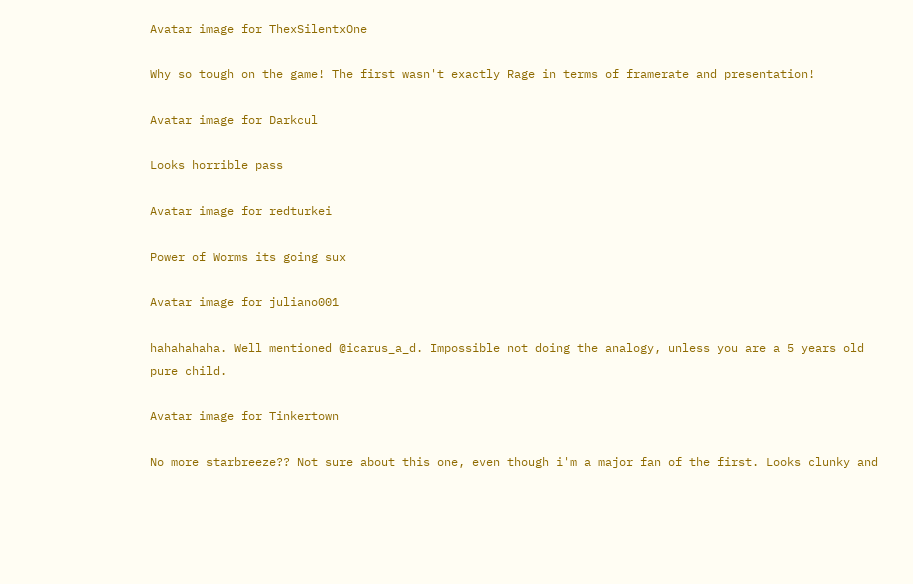Avatar image for ThexSilentxOne

Why so tough on the game! The first wasn't exactly Rage in terms of framerate and presentation!

Avatar image for Darkcul

Looks horrible pass

Avatar image for redturkei

Power of Worms its going sux

Avatar image for juliano001

hahahahaha. Well mentioned @icarus_a_d. Impossible not doing the analogy, unless you are a 5 years old pure child.

Avatar image for Tinkertown

No more starbreeze?? Not sure about this one, even though i'm a major fan of the first. Looks clunky and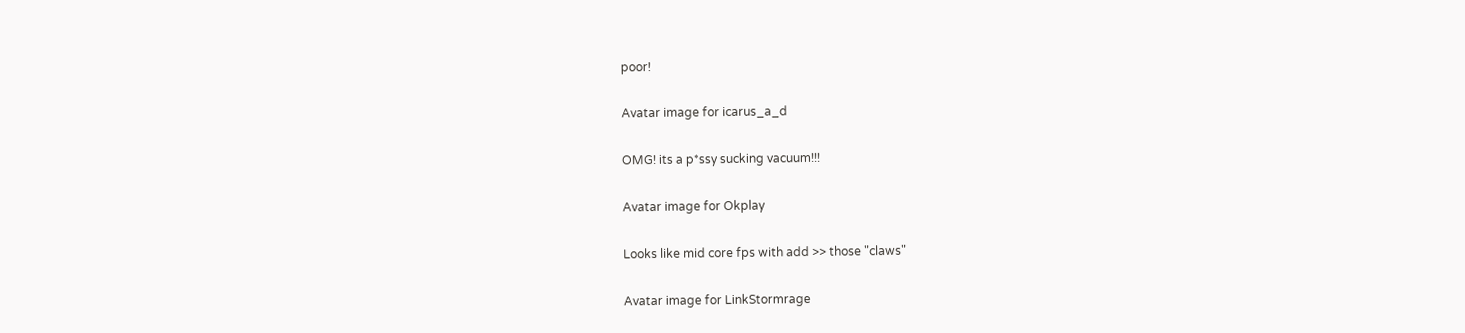poor!

Avatar image for icarus_a_d

OMG! its a p*ssy sucking vacuum!!!

Avatar image for Okplay

Looks like mid core fps with add >> those "claws"

Avatar image for LinkStormrage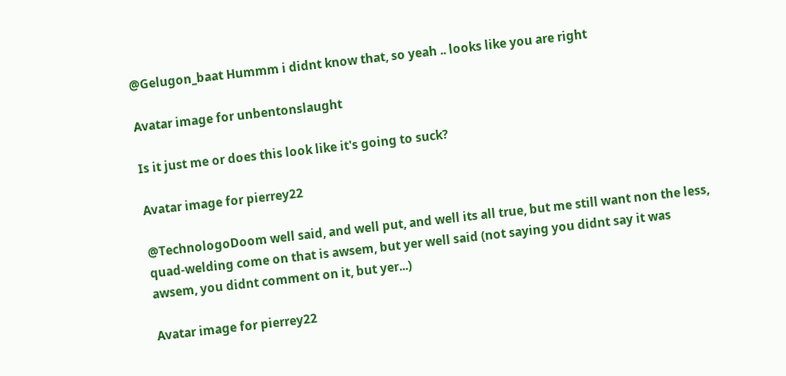@Gelugon_baat Hummm i didnt know that, so yeah .. looks like you are right

Avatar image for unbentonslaught

Is it just me or does this look like it's going to suck?

Avatar image for pierrey22

@TechnologoDoom well said, and well put, and well its all true, but me still want non the less, quad-welding come on that is awsem, but yer well said (not saying you didnt say it was awsem, you didnt comment on it, but yer...)

Avatar image for pierrey22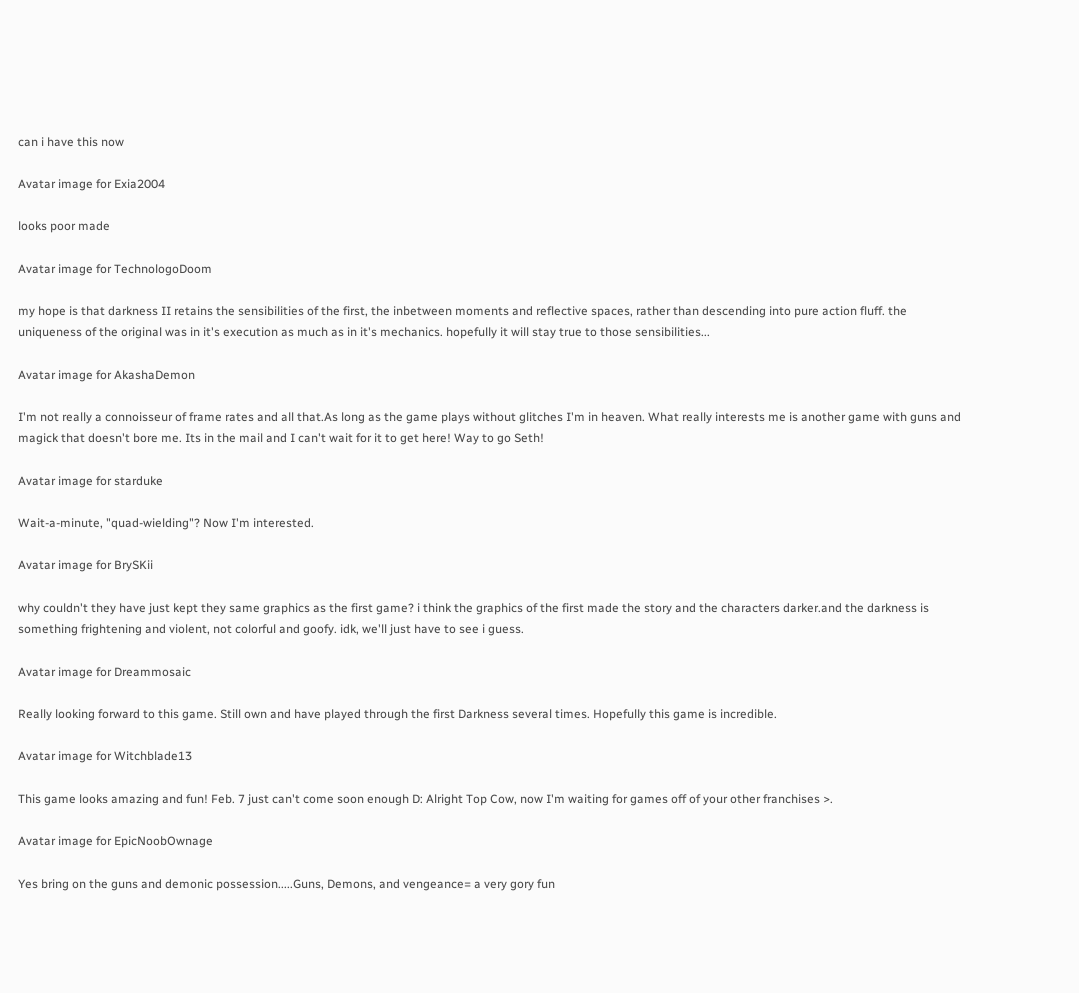can i have this now

Avatar image for Exia2004

looks poor made

Avatar image for TechnologoDoom

my hope is that darkness II retains the sensibilities of the first, the inbetween moments and reflective spaces, rather than descending into pure action fluff. the uniqueness of the original was in it's execution as much as in it's mechanics. hopefully it will stay true to those sensibilities...

Avatar image for AkashaDemon

I'm not really a connoisseur of frame rates and all that.As long as the game plays without glitches I'm in heaven. What really interests me is another game with guns and magick that doesn't bore me. Its in the mail and I can't wait for it to get here! Way to go Seth!

Avatar image for starduke

Wait-a-minute, "quad-wielding"? Now I'm interested.

Avatar image for BrySKii

why couldn't they have just kept they same graphics as the first game? i think the graphics of the first made the story and the characters darker.and the darkness is something frightening and violent, not colorful and goofy. idk, we'll just have to see i guess.

Avatar image for Dreammosaic

Really looking forward to this game. Still own and have played through the first Darkness several times. Hopefully this game is incredible.

Avatar image for Witchblade13

This game looks amazing and fun! Feb. 7 just can't come soon enough D: Alright Top Cow, now I'm waiting for games off of your other franchises >.

Avatar image for EpicNoobOwnage

Yes bring on the guns and demonic possession.....Guns, Demons, and vengeance= a very gory fun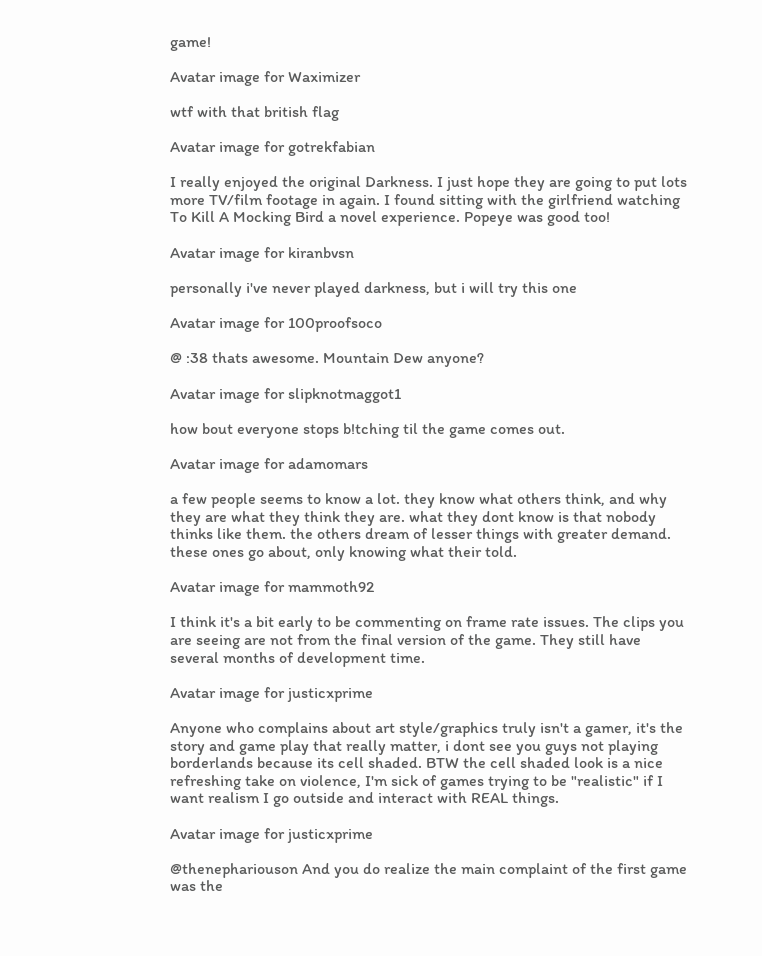game!

Avatar image for Waximizer

wtf with that british flag

Avatar image for gotrekfabian

I really enjoyed the original Darkness. I just hope they are going to put lots more TV/film footage in again. I found sitting with the girlfriend watching To Kill A Mocking Bird a novel experience. Popeye was good too!

Avatar image for kiranbvsn

personally i've never played darkness, but i will try this one

Avatar image for 100proofsoco

@ :38 thats awesome. Mountain Dew anyone?

Avatar image for slipknotmaggot1

how bout everyone stops b!tching til the game comes out.

Avatar image for adamomars

a few people seems to know a lot. they know what others think, and why they are what they think they are. what they dont know is that nobody thinks like them. the others dream of lesser things with greater demand. these ones go about, only knowing what their told.

Avatar image for mammoth92

I think it's a bit early to be commenting on frame rate issues. The clips you are seeing are not from the final version of the game. They still have several months of development time.

Avatar image for justicxprime

Anyone who complains about art style/graphics truly isn't a gamer, it's the story and game play that really matter, i dont see you guys not playing borderlands because its cell shaded. BTW the cell shaded look is a nice refreshing take on violence, I'm sick of games trying to be "realistic" if I want realism I go outside and interact with REAL things.

Avatar image for justicxprime

@thenephariouson And you do realize the main complaint of the first game was the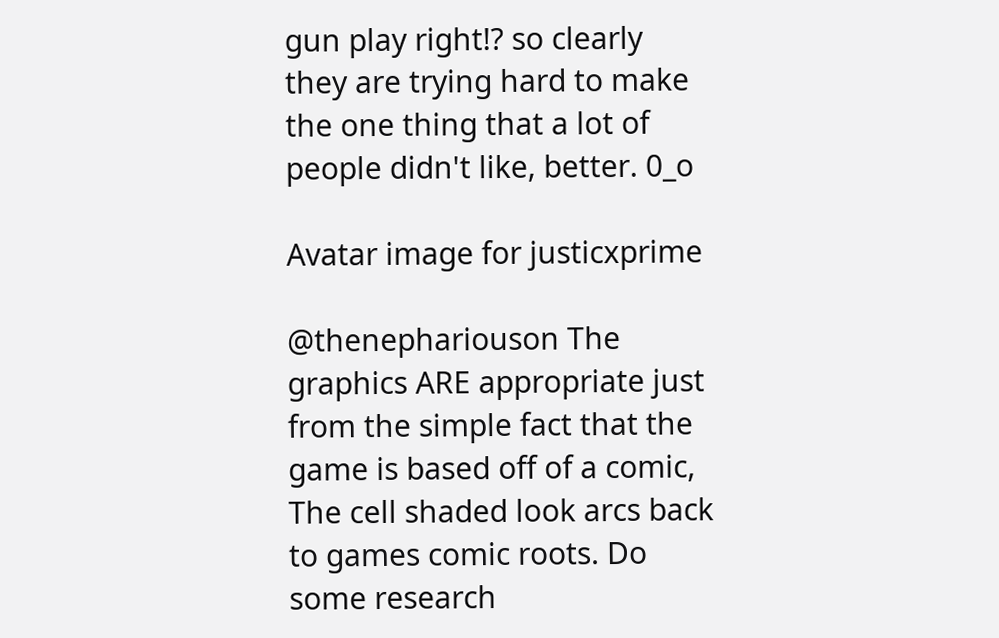gun play right!? so clearly they are trying hard to make the one thing that a lot of people didn't like, better. 0_o

Avatar image for justicxprime

@thenephariouson The graphics ARE appropriate just from the simple fact that the game is based off of a comic, The cell shaded look arcs back to games comic roots. Do some research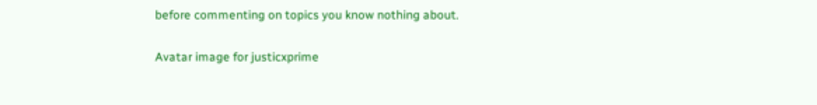before commenting on topics you know nothing about.

Avatar image for justicxprime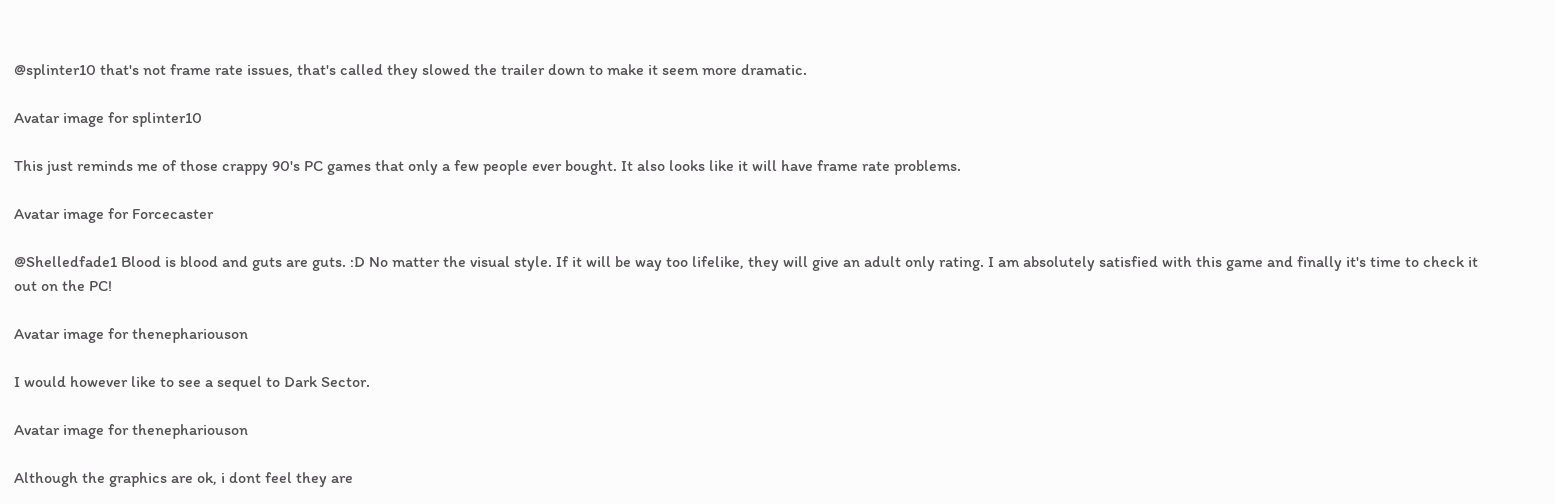@splinter10 that's not frame rate issues, that's called they slowed the trailer down to make it seem more dramatic.

Avatar image for splinter10

This just reminds me of those crappy 90's PC games that only a few people ever bought. It also looks like it will have frame rate problems.

Avatar image for Forcecaster

@Shelledfade1 Blood is blood and guts are guts. :D No matter the visual style. If it will be way too lifelike, they will give an adult only rating. I am absolutely satisfied with this game and finally it's time to check it out on the PC!

Avatar image for thenephariouson

I would however like to see a sequel to Dark Sector.

Avatar image for thenephariouson

Although the graphics are ok, i dont feel they are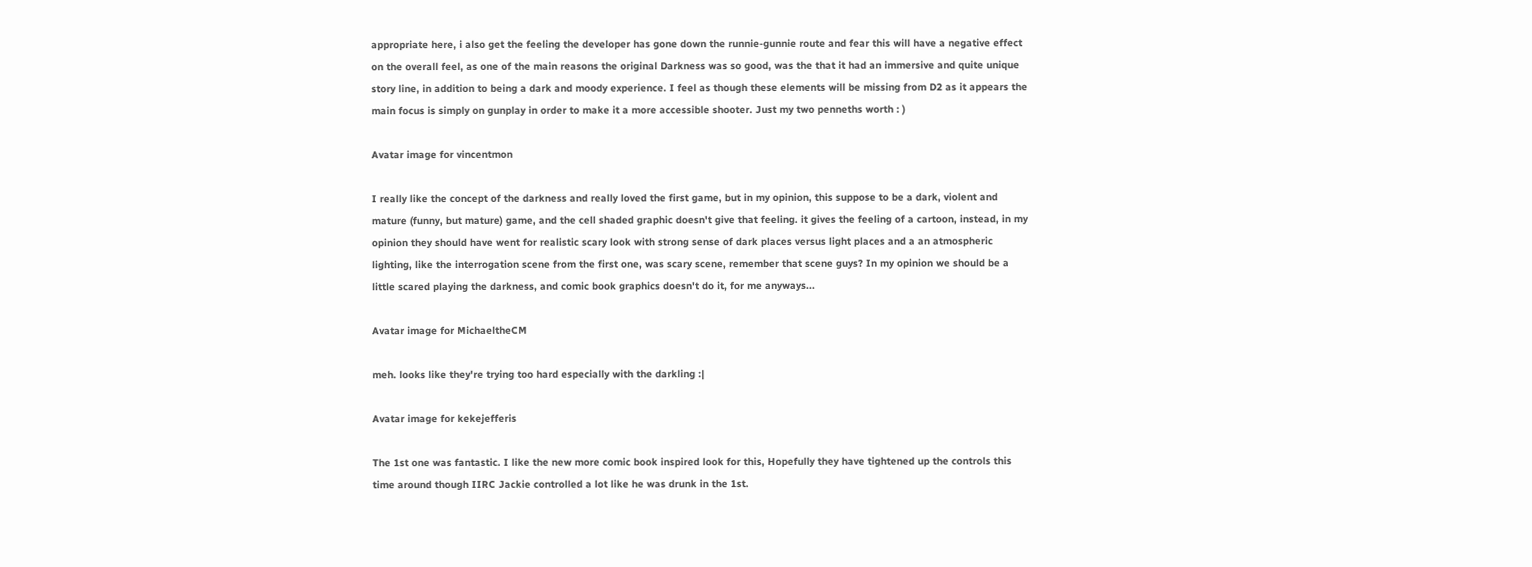appropriate here, i also get the feeling the developer has gone down the runnie-gunnie route and fear this will have a negative effect on the overall feel, as one of the main reasons the original Darkness was so good, was the that it had an immersive and quite unique story line, in addition to being a dark and moody experience. I feel as though these elements will be missing from D2 as it appears the main focus is simply on gunplay in order to make it a more accessible shooter. Just my two penneths worth : )

Avatar image for vincentmon

I really like the concept of the darkness and really loved the first game, but in my opinion, this suppose to be a dark, violent and mature (funny, but mature) game, and the cell shaded graphic doesn't give that feeling. it gives the feeling of a cartoon, instead, in my opinion they should have went for realistic scary look with strong sense of dark places versus light places and a an atmospheric lighting, like the interrogation scene from the first one, was scary scene, remember that scene guys? In my opinion we should be a little scared playing the darkness, and comic book graphics doesn't do it, for me anyways...

Avatar image for MichaeltheCM

meh. looks like they're trying too hard especially with the darkling :|

Avatar image for kekejefferis

The 1st one was fantastic. I like the new more comic book inspired look for this, Hopefully they have tightened up the controls this time around though IIRC Jackie controlled a lot like he was drunk in the 1st.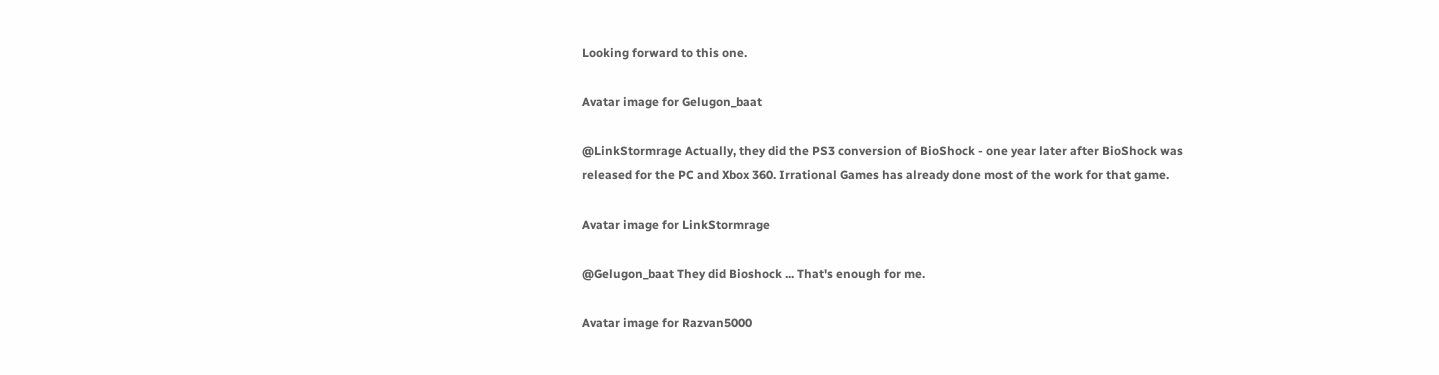Looking forward to this one.

Avatar image for Gelugon_baat

@LinkStormrage Actually, they did the PS3 conversion of BioShock - one year later after BioShock was released for the PC and Xbox 360. Irrational Games has already done most of the work for that game.

Avatar image for LinkStormrage

@Gelugon_baat They did Bioshock ... That's enough for me.

Avatar image for Razvan5000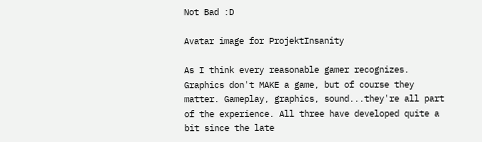Not Bad :D

Avatar image for ProjektInsanity

As I think every reasonable gamer recognizes. Graphics don't MAKE a game, but of course they matter. Gameplay, graphics, sound...they're all part of the experience. All three have developed quite a bit since the late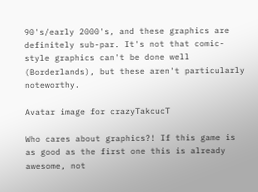90's/early 2000's, and these graphics are definitely sub-par. It's not that comic-style graphics can't be done well (Borderlands), but these aren't particularly noteworthy.

Avatar image for crazyTakcucT

Who cares about graphics?! If this game is as good as the first one this is already awesome, not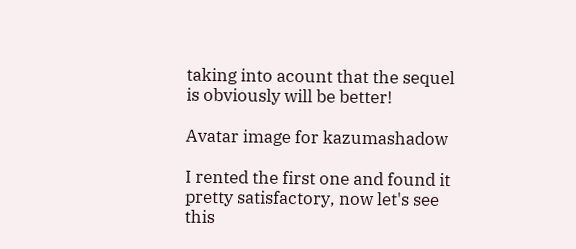taking into acount that the sequel is obviously will be better!

Avatar image for kazumashadow

I rented the first one and found it pretty satisfactory, now let's see this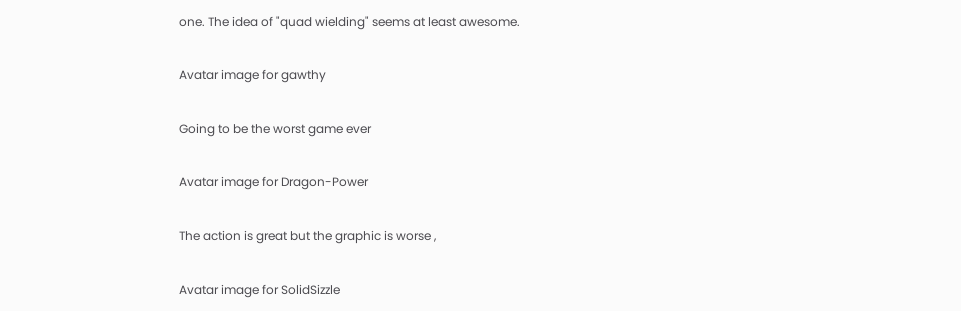one. The idea of "quad wielding" seems at least awesome.

Avatar image for gawthy

Going to be the worst game ever

Avatar image for Dragon-Power

The action is great but the graphic is worse ,

Avatar image for SolidSizzle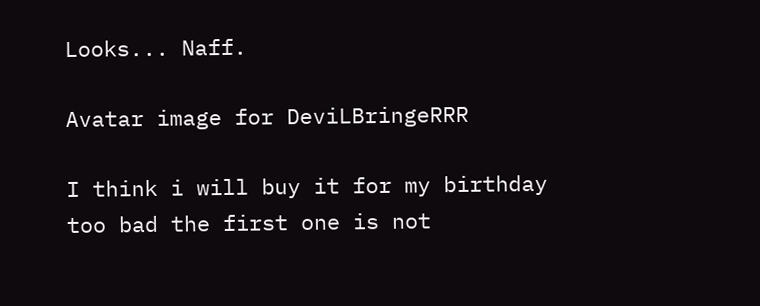Looks... Naff.

Avatar image for DeviLBringeRRR

I think i will buy it for my birthday too bad the first one is not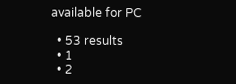available for PC

  • 53 results
  • 1
  • 2